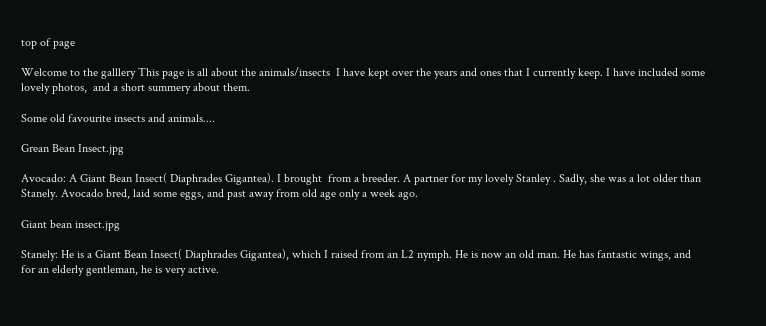top of page

Welcome to the galllery This page is all about the animals/insects  I have kept over the years and ones that I currently keep. I have included some lovely photos,  and a short summery about them.

Some old favourite insects and animals....

Grean Bean Insect.jpg

Avocado: A Giant Bean Insect( Diaphrades Gigantea). I brought  from a breeder. A partner for my lovely Stanley . Sadly, she was a lot older than Stanely. Avocado bred, laid some eggs, and past away from old age only a week ago.

Giant bean insect.jpg

Stanely: He is a Giant Bean Insect( Diaphrades Gigantea), which I raised from an L2 nymph. He is now an old man. He has fantastic wings, and for an elderly gentleman, he is very active.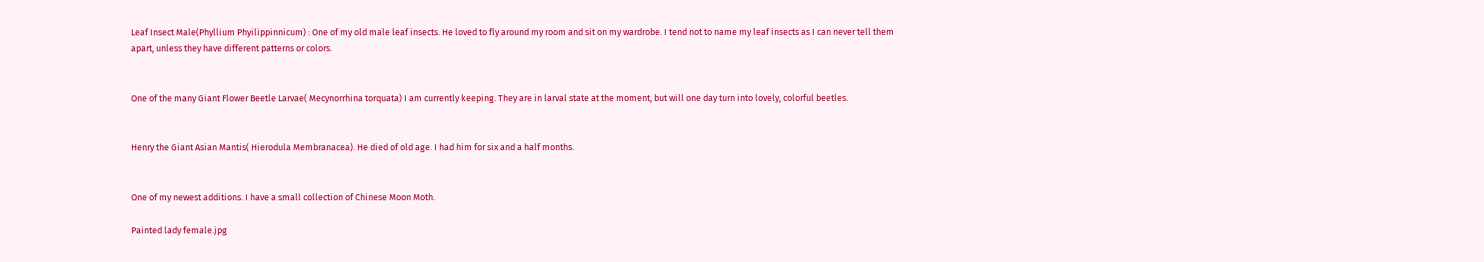Leaf Insect Male(Phyllium Phyilippinnicum) : One of my old male leaf insects. He loved to fly around my room and sit on my wardrobe. I tend not to name my leaf insects as I can never tell them apart, unless they have different patterns or colors.


One of the many Giant Flower Beetle Larvae( Mecynorrhina torquata) I am currently keeping. They are in larval state at the moment, but will one day turn into lovely, colorful beetles.


Henry the Giant Asian Mantis( Hierodula Membranacea). He died of old age. I had him for six and a half months.


One of my newest additions. I have a small collection of Chinese Moon Moth.

Painted lady female.jpg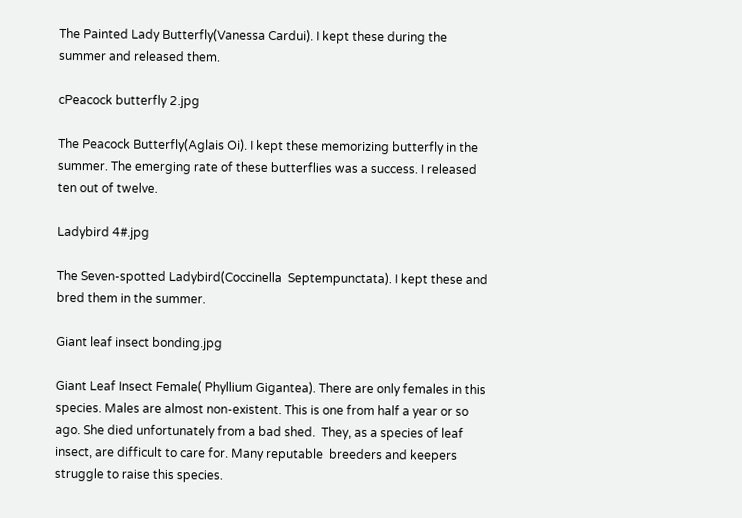The Painted Lady Butterfly(Vanessa Cardui). I kept these during the summer and released them.

cPeacock butterfly 2.jpg

The Peacock Butterfly(Aglais Oi). I kept these memorizing butterfly in the summer. The emerging rate of these butterflies was a success. I released ten out of twelve.

Ladybird 4#.jpg

The Seven-spotted Ladybird(Coccinella  Septempunctata). I kept these and bred them in the summer.

Giant leaf insect bonding.jpg

Giant Leaf Insect Female( Phyllium Gigantea). There are only females in this species. Males are almost non-existent. This is one from half a year or so ago. She died unfortunately from a bad shed.  They, as a species of leaf insect, are difficult to care for. Many reputable  breeders and keepers struggle to raise this species.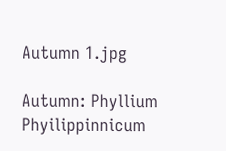Autumn 1.jpg

Autumn: Phyllium Phyilippinnicum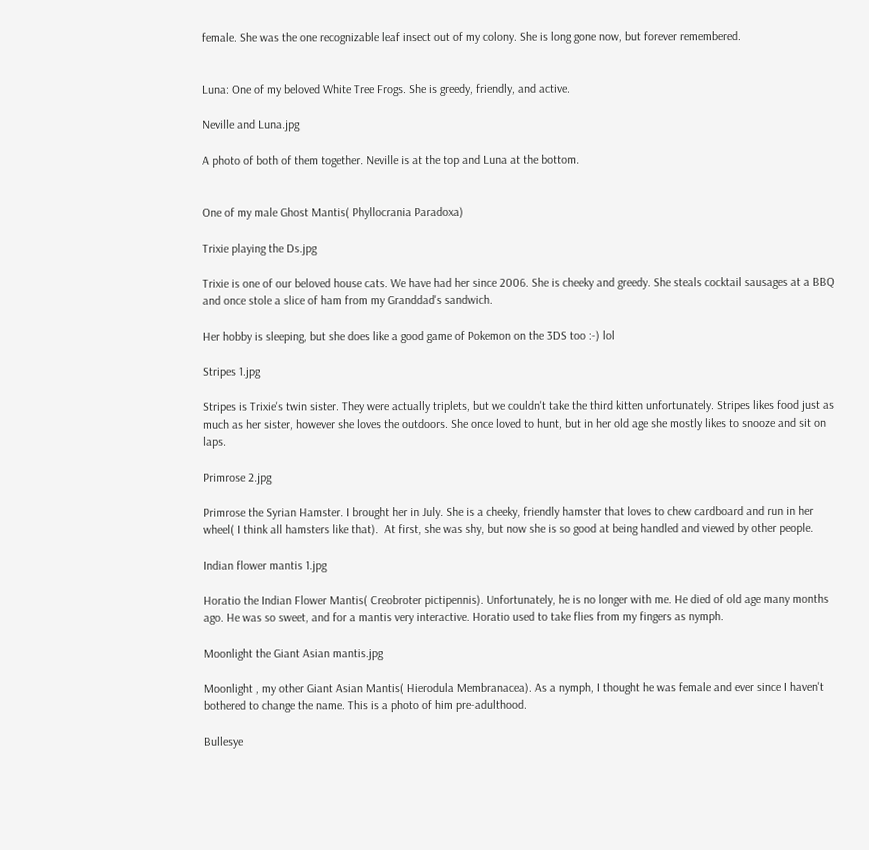female. She was the one recognizable leaf insect out of my colony. She is long gone now, but forever remembered.


Luna: One of my beloved White Tree Frogs. She is greedy, friendly, and active.

Neville and Luna.jpg

A photo of both of them together. Neville is at the top and Luna at the bottom.


One of my male Ghost Mantis( Phyllocrania Paradoxa)

Trixie playing the Ds.jpg

Trixie is one of our beloved house cats. We have had her since 2006. She is cheeky and greedy. She steals cocktail sausages at a BBQ and once stole a slice of ham from my Granddad's sandwich.

Her hobby is sleeping, but she does like a good game of Pokemon on the 3DS too :-) lol

Stripes 1.jpg

Stripes is Trixie's twin sister. They were actually triplets, but we couldn't take the third kitten unfortunately. Stripes likes food just as much as her sister, however she loves the outdoors. She once loved to hunt, but in her old age she mostly likes to snooze and sit on laps.

Primrose 2.jpg

Primrose the Syrian Hamster. I brought her in July. She is a cheeky, friendly hamster that loves to chew cardboard and run in her wheel( I think all hamsters like that).  At first, she was shy, but now she is so good at being handled and viewed by other people.

Indian flower mantis 1.jpg

Horatio the Indian Flower Mantis( Creobroter pictipennis). Unfortunately, he is no longer with me. He died of old age many months ago. He was so sweet, and for a mantis very interactive. Horatio used to take flies from my fingers as nymph.

Moonlight the Giant Asian mantis.jpg

Moonlight , my other Giant Asian Mantis( Hierodula Membranacea). As a nymph, I thought he was female and ever since I haven't bothered to change the name. This is a photo of him pre-adulthood.

Bullesye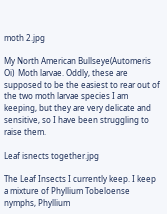moth 2.jpg

My North American Bullseye(Automeris  Oi)  Moth larvae. Oddly, these are supposed to be the easiest to rear out of the two moth larvae species I am keeping, but they are very delicate and sensitive, so I have been struggling to raise them.

Leaf isnects together.jpg

The Leaf Insects I currently keep. I keep a mixture of Phyllium Tobeloense nymphs, Phyllium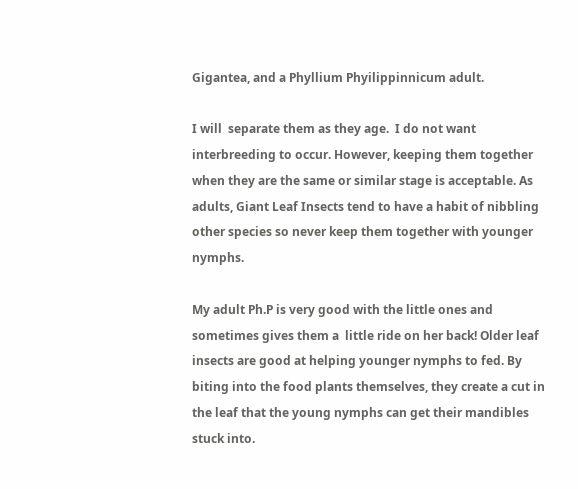Gigantea, and a Phyllium Phyilippinnicum adult.

I will  separate them as they age.  I do not want interbreeding to occur. However, keeping them together when they are the same or similar stage is acceptable. As adults, Giant Leaf Insects tend to have a habit of nibbling other species so never keep them together with younger nymphs.

My adult Ph.P is very good with the little ones and sometimes gives them a  little ride on her back! Older leaf insects are good at helping younger nymphs to fed. By biting into the food plants themselves, they create a cut in the leaf that the young nymphs can get their mandibles stuck into.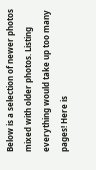Below is a selection of newer photos mixed with older photos. Listing everything would take up too many pages! Here is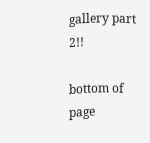gallery part 2!!

bottom of page